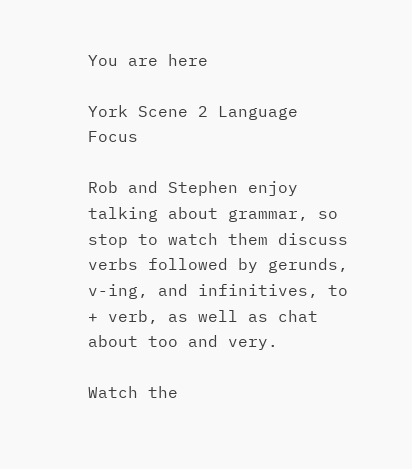You are here

York Scene 2 Language Focus

Rob and Stephen enjoy talking about grammar, so stop to watch them discuss verbs followed by gerunds, v-ing, and infinitives, to + verb, as well as chat about too and very.

Watch the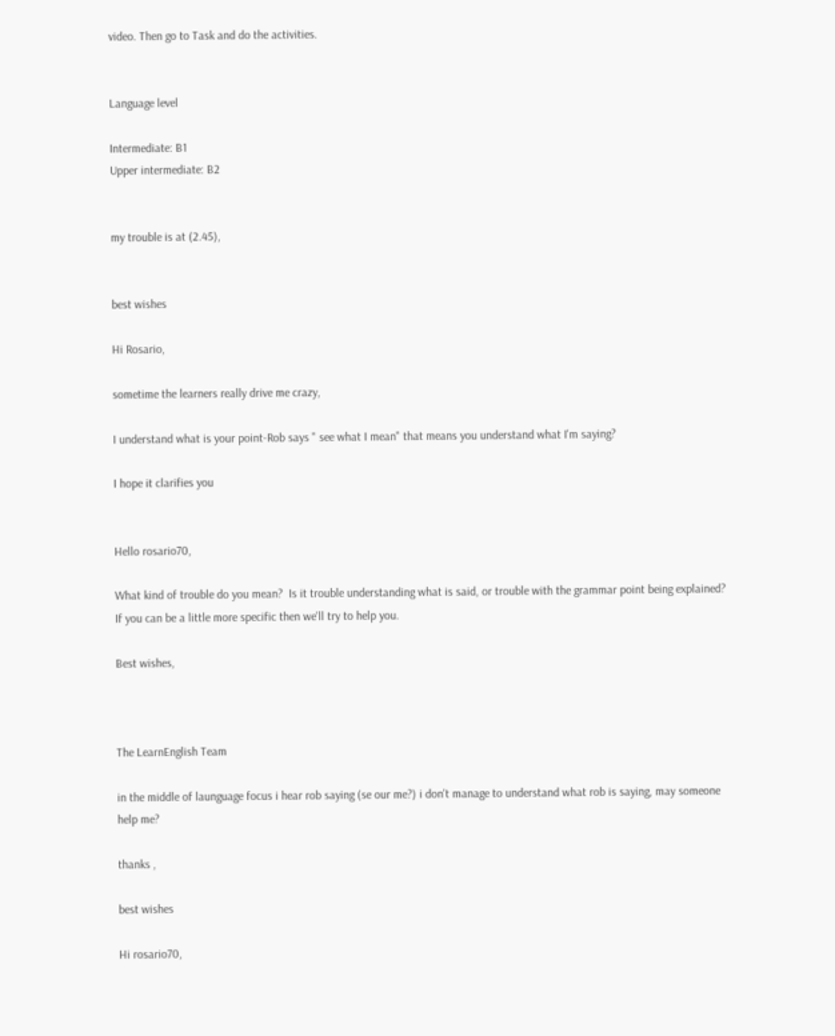video. Then go to Task and do the activities.


Language level

Intermediate: B1
Upper intermediate: B2


my trouble is at (2.45),


best wishes

Hi Rosario,

sometime the learners really drive me crazy,

I understand what is your point-Rob says " see what I mean" that means you understand what I'm saying?

I hope it clarifies you


Hello rosario70,

What kind of trouble do you mean?  Is it trouble understanding what is said, or trouble with the grammar point being explained?  If you can be a little more specific then we'll try to help you.

Best wishes,



The LearnEnglish Team

in the middle of launguage focus i hear rob saying (se our me?) i don't manage to understand what rob is saying, may someone help me?

thanks ,

best wishes

Hi rosario70,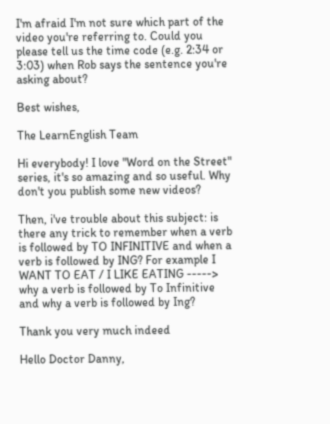I'm afraid I'm not sure which part of the video you're referring to. Could you please tell us the time code (e.g. 2:34 or 3:03) when Rob says the sentence you're asking about?

Best wishes,

The LearnEnglish Team

Hi everybody! I love "Word on the Street" series, it's so amazing and so useful. Why don't you publish some new videos?

Then, i've trouble about this subject: is there any trick to remember when a verb is followed by TO INFINITIVE and when a verb is followed by ING? For example I WANT TO EAT / I LIKE EATING -----> why a verb is followed by To Infinitive and why a verb is followed by Ing?

Thank you very much indeed

Hello Doctor Danny,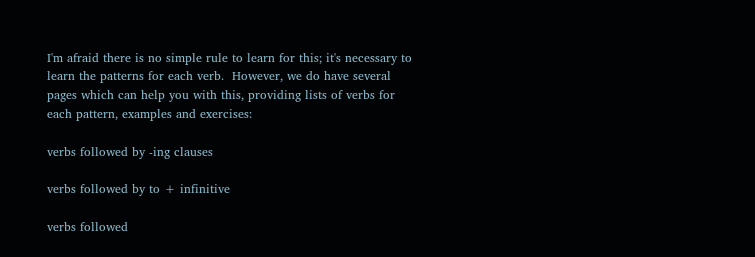I'm afraid there is no simple rule to learn for this; it's necessary to learn the patterns for each verb.  However, we do have several pages which can help you with this, providing lists of verbs for each pattern, examples and exercises:

verbs followed by -ing clauses

verbs followed by to + infinitive

verbs followed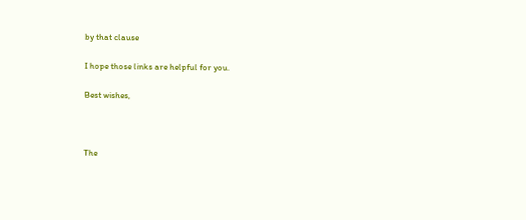by that clause

I hope those links are helpful for you.

Best wishes,



The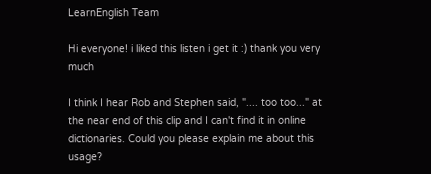LearnEnglish Team

Hi everyone! i liked this listen i get it :) thank you very much

I think I hear Rob and Stephen said, ".... too too..." at the near end of this clip and I can't find it in online dictionaries. Could you please explain me about this usage?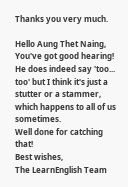Thanks you very much.

Hello Aung Thet Naing,
You've got good hearing!  He does indeed say 'too... too' but I think it's just a stutter or a stammer, which happens to all of us sometimes.
Well done for catching that!
Best wishes,
The LearnEnglish Team